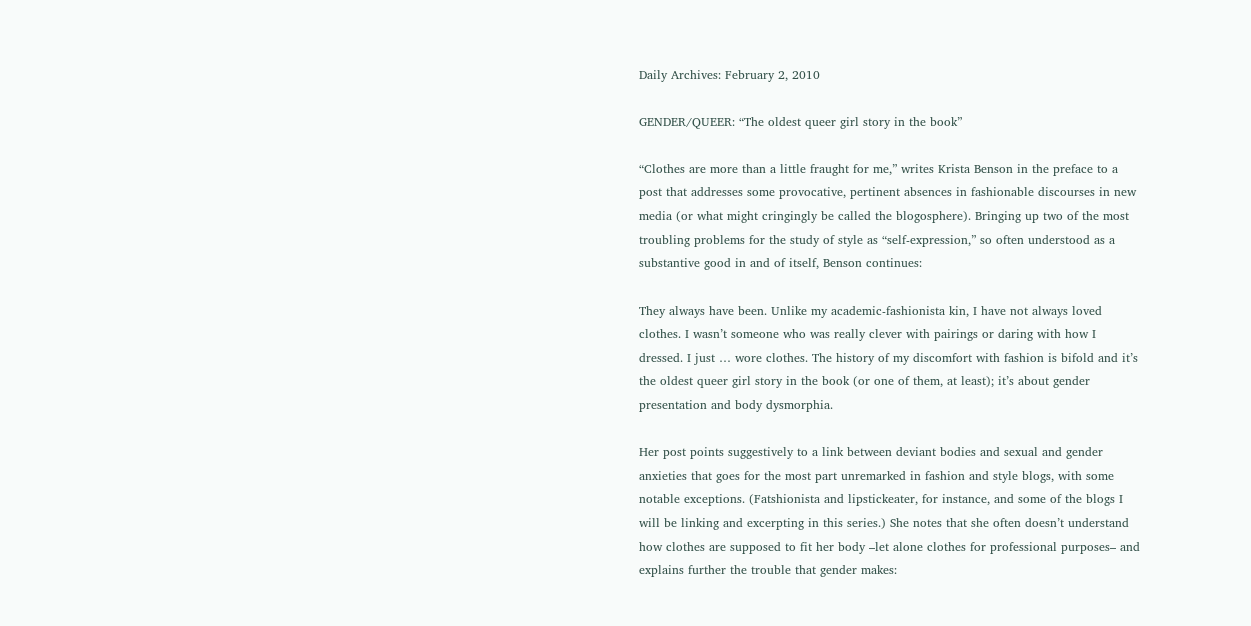Daily Archives: February 2, 2010

GENDER/QUEER: “The oldest queer girl story in the book”

“Clothes are more than a little fraught for me,” writes Krista Benson in the preface to a post that addresses some provocative, pertinent absences in fashionable discourses in new media (or what might cringingly be called the blogosphere). Bringing up two of the most troubling problems for the study of style as “self-expression,” so often understood as a substantive good in and of itself, Benson continues:

They always have been. Unlike my academic-fashionista kin, I have not always loved clothes. I wasn’t someone who was really clever with pairings or daring with how I dressed. I just … wore clothes. The history of my discomfort with fashion is bifold and it’s the oldest queer girl story in the book (or one of them, at least); it’s about gender presentation and body dysmorphia.

Her post points suggestively to a link between deviant bodies and sexual and gender anxieties that goes for the most part unremarked in fashion and style blogs, with some notable exceptions. (Fatshionista and lipstickeater, for instance, and some of the blogs I will be linking and excerpting in this series.) She notes that she often doesn’t understand how clothes are supposed to fit her body –let alone clothes for professional purposes– and explains further the trouble that gender makes: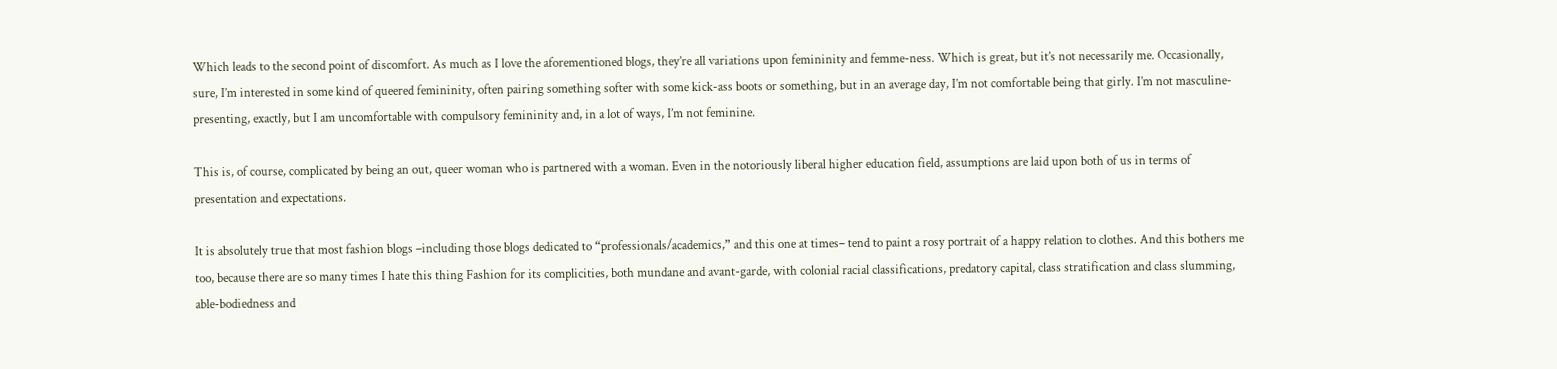Which leads to the second point of discomfort. As much as I love the aforementioned blogs, they’re all variations upon femininity and femme-ness. Which is great, but it’s not necessarily me. Occasionally, sure, I’m interested in some kind of queered femininity, often pairing something softer with some kick-ass boots or something, but in an average day, I’m not comfortable being that girly. I’m not masculine-presenting, exactly, but I am uncomfortable with compulsory femininity and, in a lot of ways, I’m not feminine.

This is, of course, complicated by being an out, queer woman who is partnered with a woman. Even in the notoriously liberal higher education field, assumptions are laid upon both of us in terms of presentation and expectations.

It is absolutely true that most fashion blogs –including those blogs dedicated to “professionals/academics,” and this one at times– tend to paint a rosy portrait of a happy relation to clothes. And this bothers me too, because there are so many times I hate this thing Fashion for its complicities, both mundane and avant-garde, with colonial racial classifications, predatory capital, class stratification and class slumming, able-bodiedness and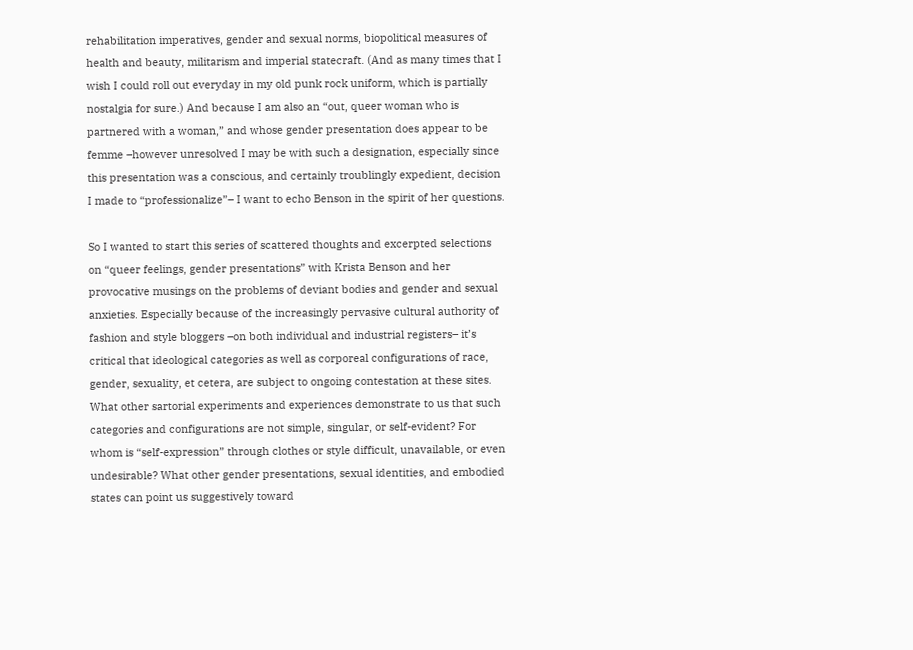rehabilitation imperatives, gender and sexual norms, biopolitical measures of health and beauty, militarism and imperial statecraft. (And as many times that I wish I could roll out everyday in my old punk rock uniform, which is partially nostalgia for sure.) And because I am also an “out, queer woman who is partnered with a woman,” and whose gender presentation does appear to be femme –however unresolved I may be with such a designation, especially since this presentation was a conscious, and certainly troublingly expedient, decision I made to “professionalize”– I want to echo Benson in the spirit of her questions.

So I wanted to start this series of scattered thoughts and excerpted selections on “queer feelings, gender presentations” with Krista Benson and her provocative musings on the problems of deviant bodies and gender and sexual anxieties. Especially because of the increasingly pervasive cultural authority of fashion and style bloggers –on both individual and industrial registers– it’s critical that ideological categories as well as corporeal configurations of race, gender, sexuality, et cetera, are subject to ongoing contestation at these sites. What other sartorial experiments and experiences demonstrate to us that such categories and configurations are not simple, singular, or self-evident? For whom is “self-expression” through clothes or style difficult, unavailable, or even undesirable? What other gender presentations, sexual identities, and embodied states can point us suggestively toward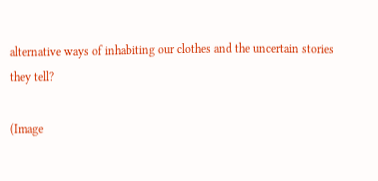alternative ways of inhabiting our clothes and the uncertain stories they tell?

(Image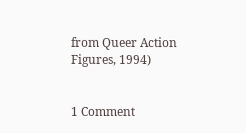from Queer Action Figures, 1994)


1 Comment